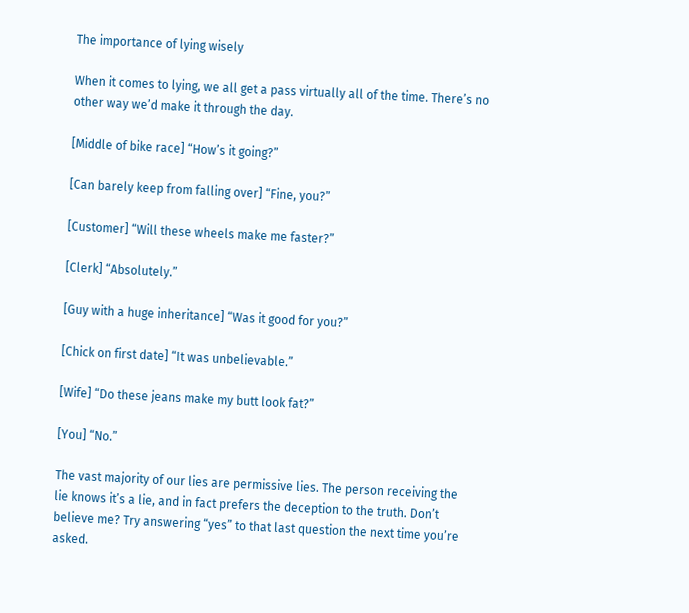The importance of lying wisely

When it comes to lying, we all get a pass virtually all of the time. There’s no other way we’d make it through the day.

[Middle of bike race] “How’s it going?”

[Can barely keep from falling over] “Fine, you?”

[Customer] “Will these wheels make me faster?”

[Clerk] “Absolutely.”

[Guy with a huge inheritance] “Was it good for you?”

[Chick on first date] “It was unbelievable.”

[Wife] “Do these jeans make my butt look fat?”

[You] “No.”

The vast majority of our lies are permissive lies. The person receiving the lie knows it’s a lie, and in fact prefers the deception to the truth. Don’t believe me? Try answering “yes” to that last question the next time you’re asked.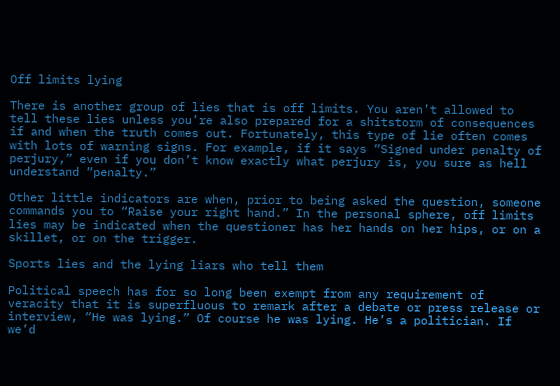Off limits lying

There is another group of lies that is off limits. You aren’t allowed to tell these lies unless you’re also prepared for a shitstorm of consequences if and when the truth comes out. Fortunately, this type of lie often comes with lots of warning signs. For example, if it says “Signed under penalty of perjury,” even if you don’t know exactly what perjury is, you sure as hell understand “penalty.”

Other little indicators are when, prior to being asked the question, someone commands you to “Raise your right hand.” In the personal sphere, off limits lies may be indicated when the questioner has her hands on her hips, or on a skillet, or on the trigger.

Sports lies and the lying liars who tell them

Political speech has for so long been exempt from any requirement of veracity that it is superfluous to remark after a debate or press release or interview, “He was lying.” Of course he was lying. He’s a politician. If we’d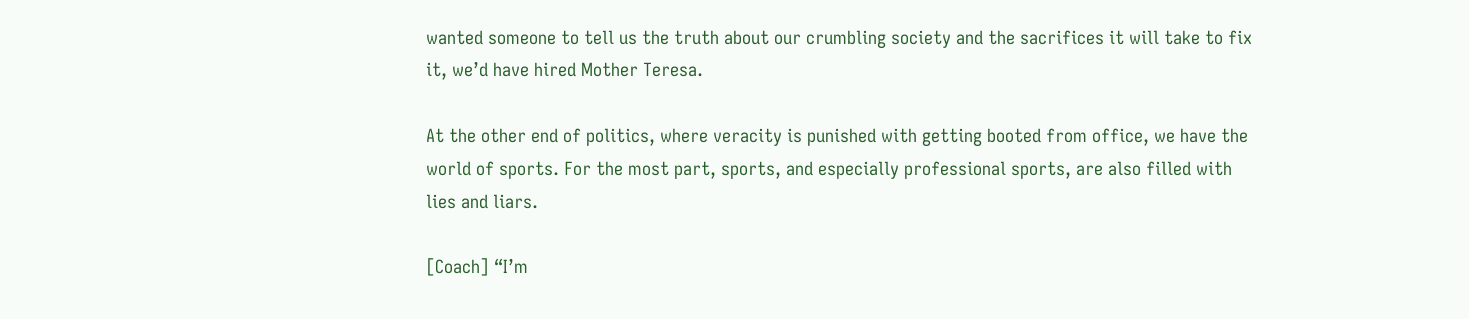wanted someone to tell us the truth about our crumbling society and the sacrifices it will take to fix it, we’d have hired Mother Teresa.

At the other end of politics, where veracity is punished with getting booted from office, we have the world of sports. For the most part, sports, and especially professional sports, are also filled with lies and liars.

[Coach] “I’m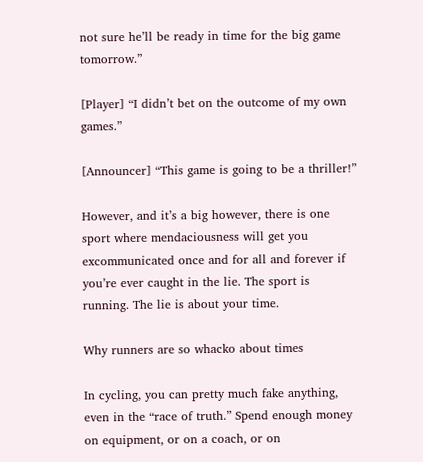not sure he’ll be ready in time for the big game tomorrow.”

[Player] “I didn’t bet on the outcome of my own games.”

[Announcer] “This game is going to be a thriller!”

However, and it’s a big however, there is one sport where mendaciousness will get you excommunicated once and for all and forever if you’re ever caught in the lie. The sport is running. The lie is about your time.

Why runners are so whacko about times

In cycling, you can pretty much fake anything, even in the “race of truth.” Spend enough money on equipment, or on a coach, or on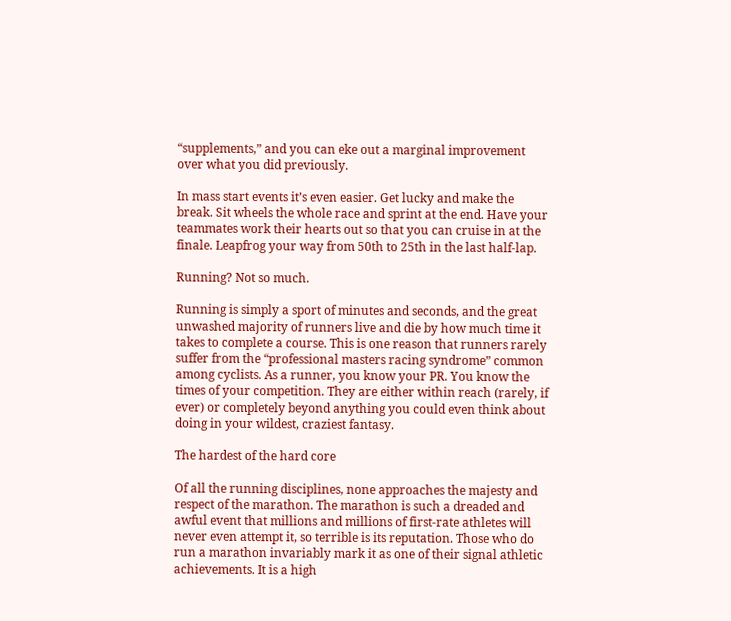“supplements,” and you can eke out a marginal improvement over what you did previously.

In mass start events it’s even easier. Get lucky and make the break. Sit wheels the whole race and sprint at the end. Have your teammates work their hearts out so that you can cruise in at the finale. Leapfrog your way from 50th to 25th in the last half-lap.

Running? Not so much.

Running is simply a sport of minutes and seconds, and the great unwashed majority of runners live and die by how much time it takes to complete a course. This is one reason that runners rarely suffer from the “professional masters racing syndrome” common among cyclists. As a runner, you know your PR. You know the times of your competition. They are either within reach (rarely, if ever) or completely beyond anything you could even think about doing in your wildest, craziest fantasy.

The hardest of the hard core

Of all the running disciplines, none approaches the majesty and respect of the marathon. The marathon is such a dreaded and awful event that millions and millions of first-rate athletes will never even attempt it, so terrible is its reputation. Those who do run a marathon invariably mark it as one of their signal athletic achievements. It is a high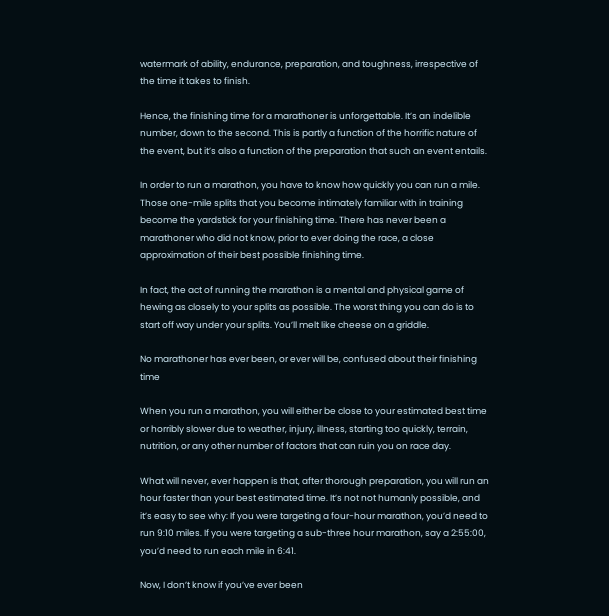watermark of ability, endurance, preparation, and toughness, irrespective of the time it takes to finish.

Hence, the finishing time for a marathoner is unforgettable. It’s an indelible number, down to the second. This is partly a function of the horrific nature of the event, but it’s also a function of the preparation that such an event entails.

In order to run a marathon, you have to know how quickly you can run a mile. Those one-mile splits that you become intimately familiar with in training become the yardstick for your finishing time. There has never been a marathoner who did not know, prior to ever doing the race, a close approximation of their best possible finishing time.

In fact, the act of running the marathon is a mental and physical game of hewing as closely to your splits as possible. The worst thing you can do is to start off way under your splits. You’ll melt like cheese on a griddle.

No marathoner has ever been, or ever will be, confused about their finishing time

When you run a marathon, you will either be close to your estimated best time or horribly slower due to weather, injury, illness, starting too quickly, terrain, nutrition, or any other number of factors that can ruin you on race day.

What will never, ever happen is that, after thorough preparation, you will run an hour faster than your best estimated time. It’s not not humanly possible, and it’s easy to see why: If you were targeting a four-hour marathon, you’d need to run 9:10 miles. If you were targeting a sub-three hour marathon, say a 2:55:00, you’d need to run each mile in 6:41.

Now, I don’t know if you’ve ever been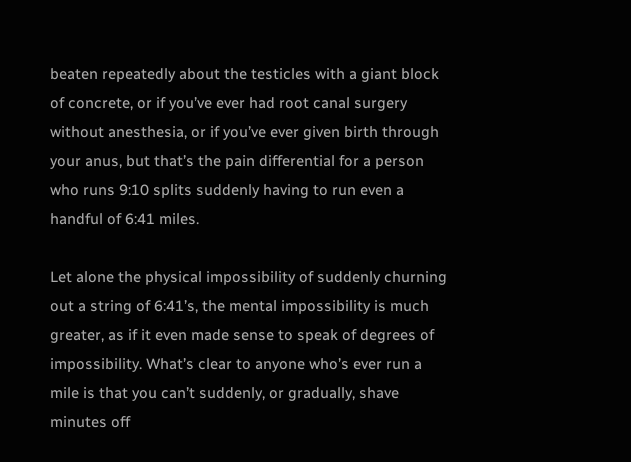beaten repeatedly about the testicles with a giant block of concrete, or if you’ve ever had root canal surgery without anesthesia, or if you’ve ever given birth through your anus, but that’s the pain differential for a person who runs 9:10 splits suddenly having to run even a handful of 6:41 miles.

Let alone the physical impossibility of suddenly churning out a string of 6:41’s, the mental impossibility is much greater, as if it even made sense to speak of degrees of impossibility. What’s clear to anyone who’s ever run a mile is that you can’t suddenly, or gradually, shave minutes off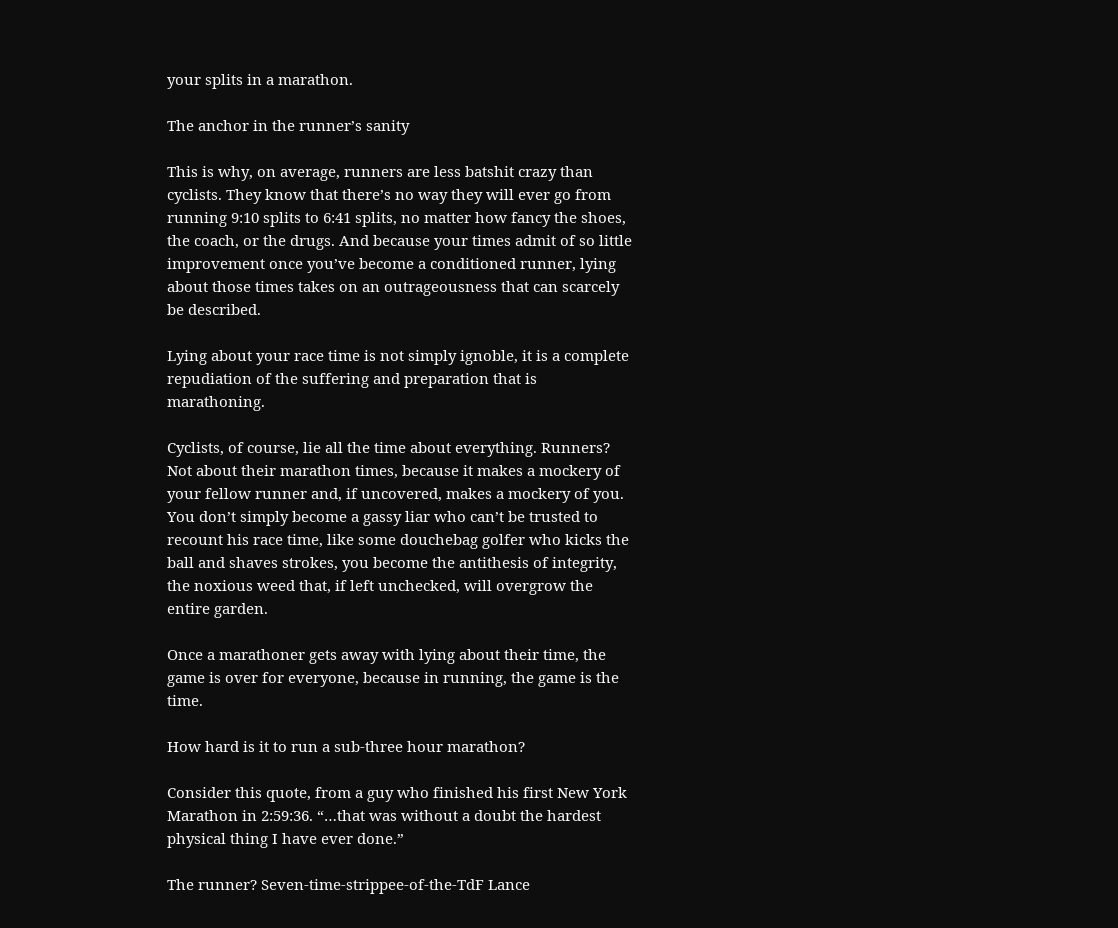your splits in a marathon.

The anchor in the runner’s sanity

This is why, on average, runners are less batshit crazy than cyclists. They know that there’s no way they will ever go from running 9:10 splits to 6:41 splits, no matter how fancy the shoes, the coach, or the drugs. And because your times admit of so little improvement once you’ve become a conditioned runner, lying about those times takes on an outrageousness that can scarcely be described.

Lying about your race time is not simply ignoble, it is a complete repudiation of the suffering and preparation that is marathoning.

Cyclists, of course, lie all the time about everything. Runners? Not about their marathon times, because it makes a mockery of your fellow runner and, if uncovered, makes a mockery of you. You don’t simply become a gassy liar who can’t be trusted to recount his race time, like some douchebag golfer who kicks the ball and shaves strokes, you become the antithesis of integrity, the noxious weed that, if left unchecked, will overgrow the entire garden.

Once a marathoner gets away with lying about their time, the game is over for everyone, because in running, the game is the time.

How hard is it to run a sub-three hour marathon?

Consider this quote, from a guy who finished his first New York Marathon in 2:59:36. “…that was without a doubt the hardest physical thing I have ever done.”

The runner? Seven-time-strippee-of-the-TdF Lance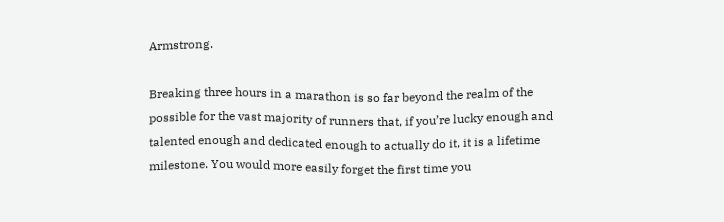Armstrong.

Breaking three hours in a marathon is so far beyond the realm of the possible for the vast majority of runners that, if you’re lucky enough and talented enough and dedicated enough to actually do it, it is a lifetime milestone. You would more easily forget the first time you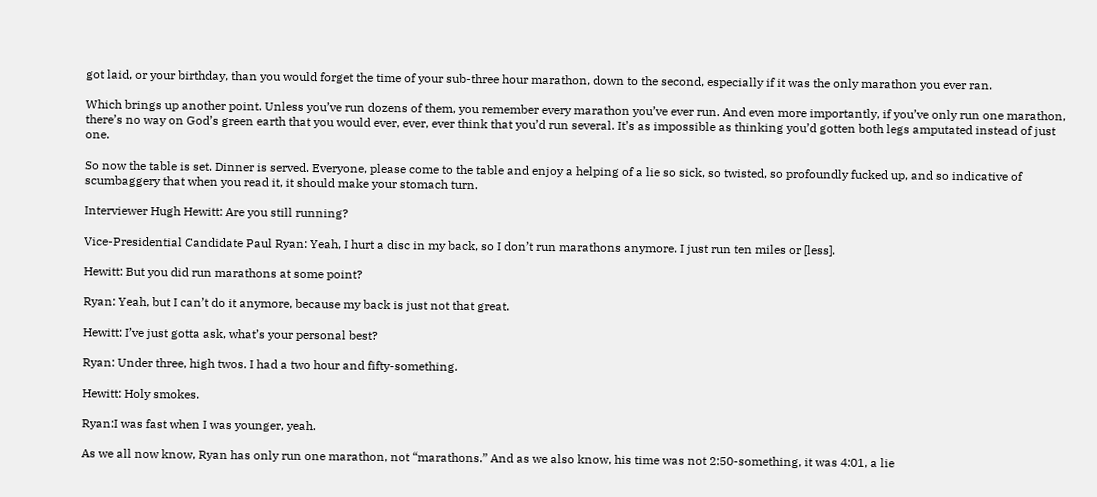got laid, or your birthday, than you would forget the time of your sub-three hour marathon, down to the second, especially if it was the only marathon you ever ran.

Which brings up another point. Unless you’ve run dozens of them, you remember every marathon you’ve ever run. And even more importantly, if you’ve only run one marathon, there’s no way on God’s green earth that you would ever, ever, ever think that you’d run several. It’s as impossible as thinking you’d gotten both legs amputated instead of just one.

So now the table is set. Dinner is served. Everyone, please come to the table and enjoy a helping of a lie so sick, so twisted, so profoundly fucked up, and so indicative of scumbaggery that when you read it, it should make your stomach turn.

Interviewer Hugh Hewitt: Are you still running?

Vice-Presidential Candidate Paul Ryan: Yeah, I hurt a disc in my back, so I don’t run marathons anymore. I just run ten miles or [less].

Hewitt: But you did run marathons at some point?

Ryan: Yeah, but I can’t do it anymore, because my back is just not that great.

Hewitt: I’ve just gotta ask, what’s your personal best?

Ryan: Under three, high twos. I had a two hour and fifty-something.

Hewitt: Holy smokes.

Ryan:I was fast when I was younger, yeah.

As we all now know, Ryan has only run one marathon, not “marathons.” And as we also know, his time was not 2:50-something, it was 4:01, a lie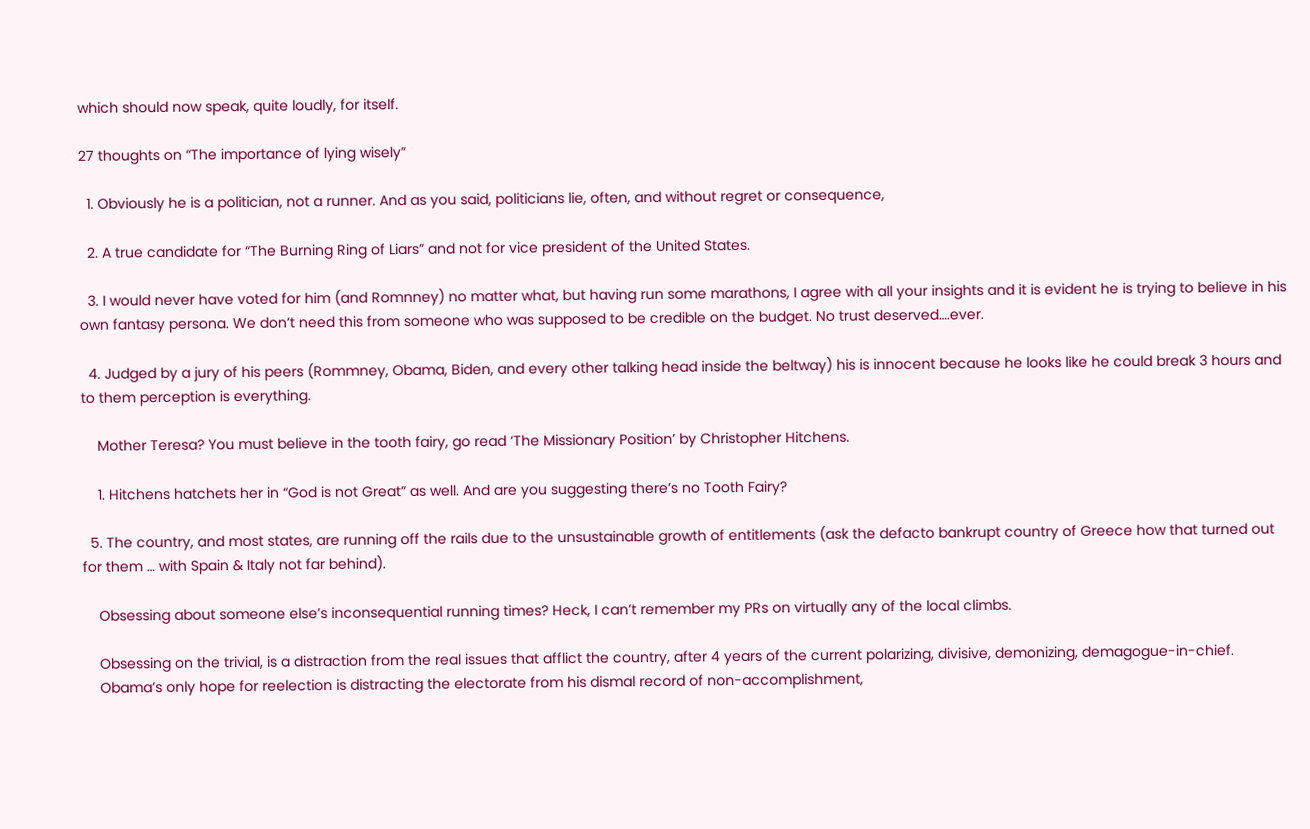which should now speak, quite loudly, for itself.

27 thoughts on “The importance of lying wisely”

  1. Obviously he is a politician, not a runner. And as you said, politicians lie, often, and without regret or consequence,

  2. A true candidate for “The Burning Ring of Liars” and not for vice president of the United States.

  3. I would never have voted for him (and Romnney) no matter what, but having run some marathons, I agree with all your insights and it is evident he is trying to believe in his own fantasy persona. We don’t need this from someone who was supposed to be credible on the budget. No trust deserved….ever.

  4. Judged by a jury of his peers (Rommney, Obama, Biden, and every other talking head inside the beltway) his is innocent because he looks like he could break 3 hours and to them perception is everything.

    Mother Teresa? You must believe in the tooth fairy, go read ‘The Missionary Position’ by Christopher Hitchens.

    1. Hitchens hatchets her in “God is not Great” as well. And are you suggesting there’s no Tooth Fairy?

  5. The country, and most states, are running off the rails due to the unsustainable growth of entitlements (ask the defacto bankrupt country of Greece how that turned out for them … with Spain & Italy not far behind).

    Obsessing about someone else’s inconsequential running times? Heck, I can’t remember my PRs on virtually any of the local climbs.

    Obsessing on the trivial, is a distraction from the real issues that afflict the country, after 4 years of the current polarizing, divisive, demonizing, demagogue-in-chief.
    Obama’s only hope for reelection is distracting the electorate from his dismal record of non-accomplishment,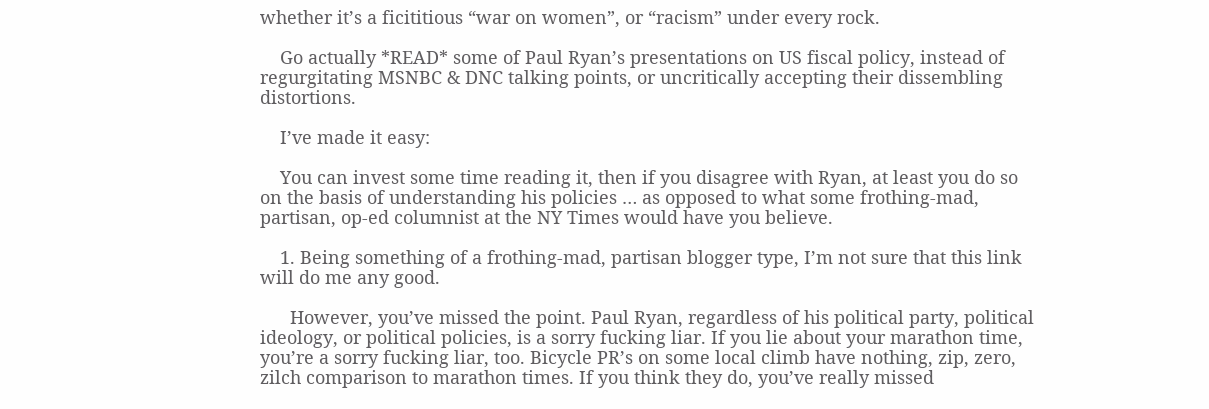whether it’s a ficititious “war on women”, or “racism” under every rock.

    Go actually *READ* some of Paul Ryan’s presentations on US fiscal policy, instead of regurgitating MSNBC & DNC talking points, or uncritically accepting their dissembling distortions.

    I’ve made it easy:

    You can invest some time reading it, then if you disagree with Ryan, at least you do so on the basis of understanding his policies … as opposed to what some frothing-mad, partisan, op-ed columnist at the NY Times would have you believe.

    1. Being something of a frothing-mad, partisan blogger type, I’m not sure that this link will do me any good.

      However, you’ve missed the point. Paul Ryan, regardless of his political party, political ideology, or political policies, is a sorry fucking liar. If you lie about your marathon time, you’re a sorry fucking liar, too. Bicycle PR’s on some local climb have nothing, zip, zero, zilch comparison to marathon times. If you think they do, you’ve really missed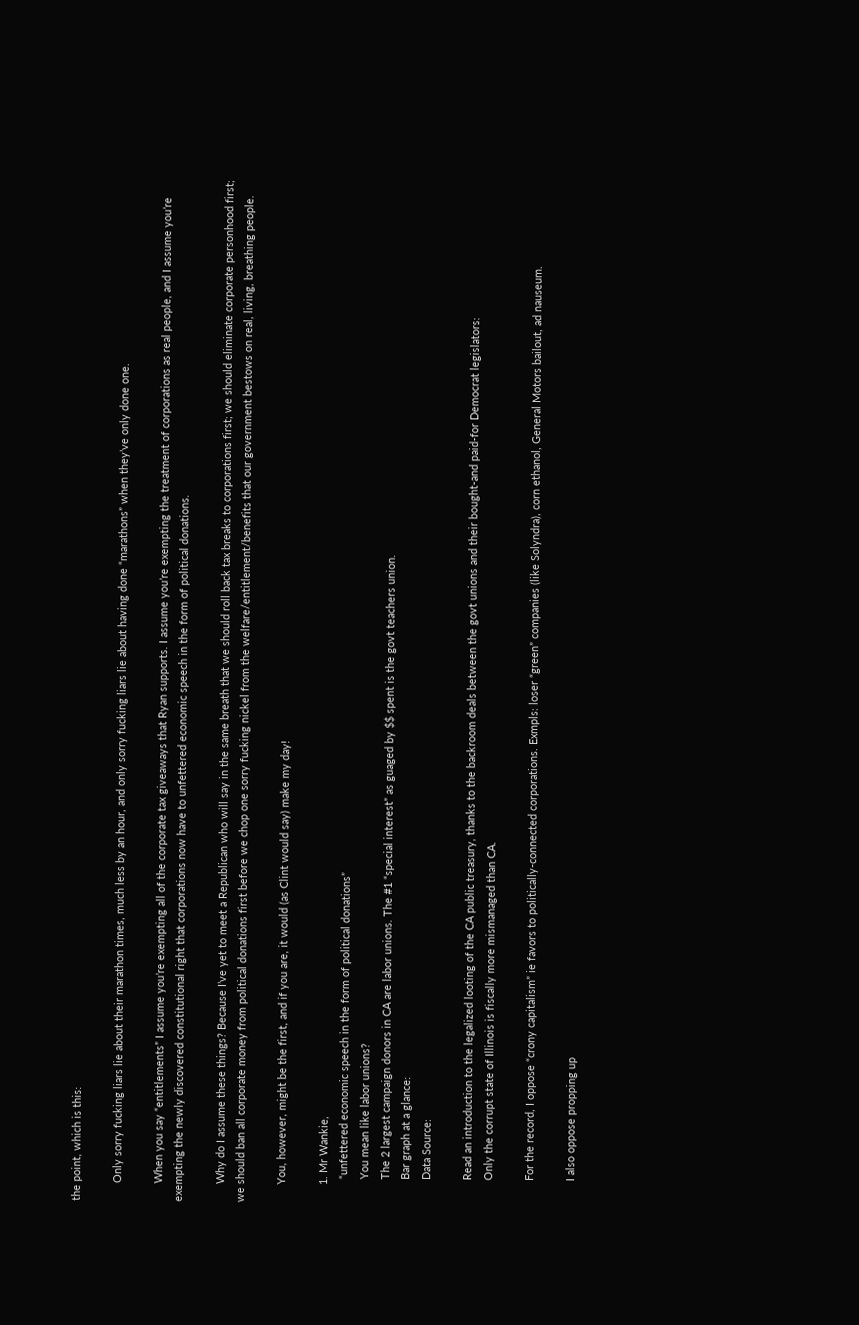the point, which is this:

      Only sorry fucking liars lie about their marathon times, much less by an hour, and only sorry fucking liars lie about having done “marathons” when they’ve only done one.

      When you say “entitlements” I assume you’re exempting all of the corporate tax giveaways that Ryan supports. I assume you’re exempting the treatment of corporations as real people, and I assume you’re exempting the newly discovered constitutional right that corporations now have to unfettered economic speech in the form of political donations.

      Why do I assume these things? Because I’ve yet to meet a Republican who will say in the same breath that we should roll back tax breaks to corporations first; we should eliminate corporate personhood first; we should ban all corporate money from political donations first before we chop one sorry fucking nickel from the welfare/entitlement/benefits that our government bestows on real, living, breathing people.

      You, however, might be the first, and if you are, it would (as Clint would say) make my day!

      1. Mr Wankie,
        “unfettered economic speech in the form of political donations”
        You mean like labor unions?
        The 2 largest campaign donors in CA are labor unions. The #1 “special interest” as guaged by $$ spent is the govt teachers union.
        Bar graph at a glance:
        Data Source:

        Read an introduction to the legalized looting of the CA public treasury, thanks to the backroom deals between the govt unions and their bought-and paid-for Democrat legislators:
        Only the corrupt state of Illinois is fiscally more mismanaged than CA.

        For the record, I oppose “crony capitalism” ie favors to politically-connected corporations. Exmpls: loser “green” companies (like Solyndra), corn ethanol, General Motors bailout, ad nauseum.

        I also oppose propping up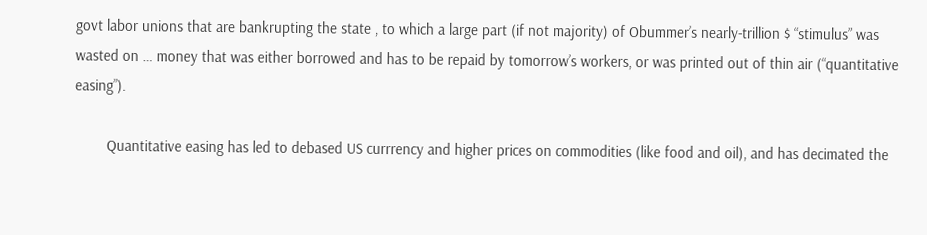govt labor unions that are bankrupting the state , to which a large part (if not majority) of Obummer’s nearly-trillion $ “stimulus” was wasted on … money that was either borrowed and has to be repaid by tomorrow’s workers, or was printed out of thin air (“quantitative easing”).

        Quantitative easing has led to debased US currrency and higher prices on commodities (like food and oil), and has decimated the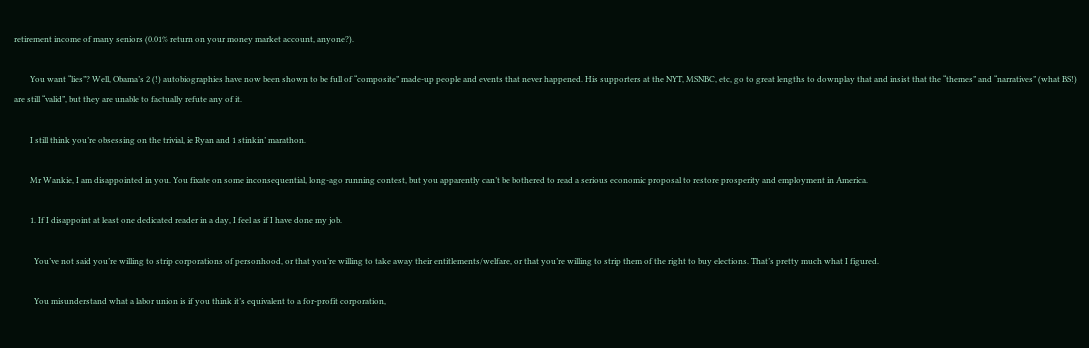retirement income of many seniors (0.01% return on your money market account, anyone?).

        You want “lies”? Well, Obama’s 2 (!) autobiographies have now been shown to be full of “composite” made-up people and events that never happened. His supporters at the NYT, MSNBC, etc, go to great lengths to downplay that and insist that the “themes” and “narratives” (what BS!) are still “valid”, but they are unable to factually refute any of it.

        I still think you’re obsessing on the trivial, ie Ryan and 1 stinkin’ marathon.

        Mr Wankie, I am disappointed in you. You fixate on some inconsequential, long-ago running contest, but you apparently can’t be bothered to read a serious economic proposal to restore prosperity and employment in America.

        1. If I disappoint at least one dedicated reader in a day, I feel as if I have done my job.

          You’ve not said you’re willing to strip corporations of personhood, or that you’re willing to take away their entitlements/welfare, or that you’re willing to strip them of the right to buy elections. That’s pretty much what I figured.

          You misunderstand what a labor union is if you think it’s equivalent to a for-profit corporation,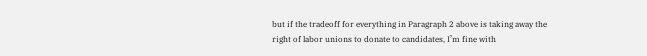but if the tradeoff for everything in Paragraph 2 above is taking away the right of labor unions to donate to candidates, I’m fine with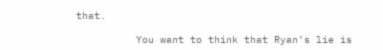that.

          You want to think that Ryan’s lie is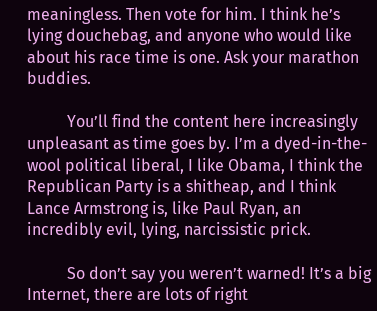meaningless. Then vote for him. I think he’s lying douchebag, and anyone who would like about his race time is one. Ask your marathon buddies.

          You’ll find the content here increasingly unpleasant as time goes by. I’m a dyed-in-the-wool political liberal, I like Obama, I think the Republican Party is a shitheap, and I think Lance Armstrong is, like Paul Ryan, an incredibly evil, lying, narcissistic prick.

          So don’t say you weren’t warned! It’s a big Internet, there are lots of right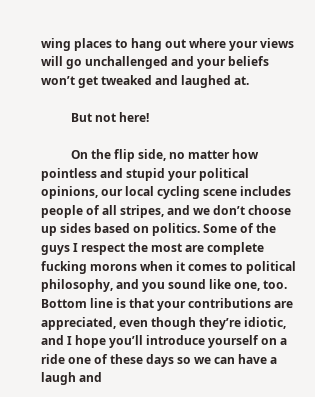wing places to hang out where your views will go unchallenged and your beliefs won’t get tweaked and laughed at.

          But not here!

          On the flip side, no matter how pointless and stupid your political opinions, our local cycling scene includes people of all stripes, and we don’t choose up sides based on politics. Some of the guys I respect the most are complete fucking morons when it comes to political philosophy, and you sound like one, too. Bottom line is that your contributions are appreciated, even though they’re idiotic, and I hope you’ll introduce yourself on a ride one of these days so we can have a laugh and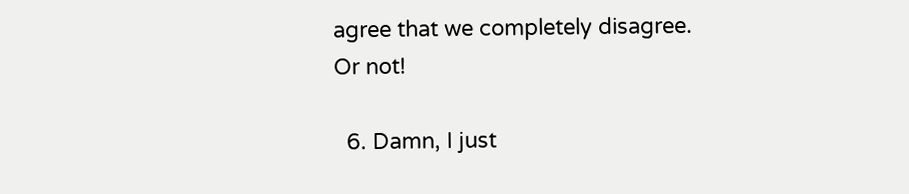agree that we completely disagree. Or not!

  6. Damn, I just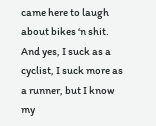came here to laugh about bikes ‘n shit. And yes, I suck as a cyclist, I suck more as a runner, but I know my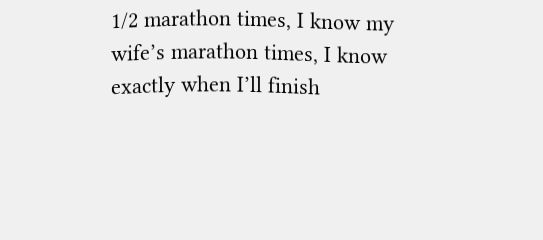1/2 marathon times, I know my wife’s marathon times, I know exactly when I’ll finish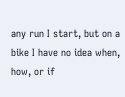any run I start, but on a bike I have no idea when, how, or if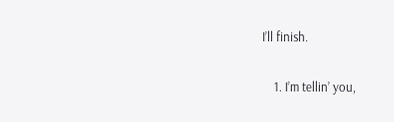I’ll finish.

    1. I’m tellin’ you,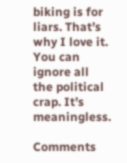biking is for liars. That’s why I love it. You can ignore all the political crap. It’s meaningless.

Comments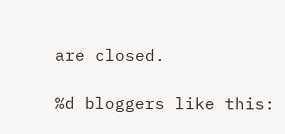are closed.

%d bloggers like this: